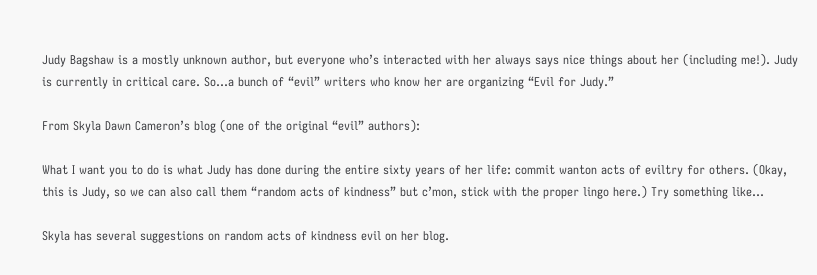Judy Bagshaw is a mostly unknown author, but everyone who’s interacted with her always says nice things about her (including me!). Judy is currently in critical care. So...a bunch of “evil” writers who know her are organizing “Evil for Judy.”

From Skyla Dawn Cameron’s blog (one of the original “evil” authors):

What I want you to do is what Judy has done during the entire sixty years of her life: commit wanton acts of eviltry for others. (Okay, this is Judy, so we can also call them “random acts of kindness” but c’mon, stick with the proper lingo here.) Try something like…

Skyla has several suggestions on random acts of kindness evil on her blog.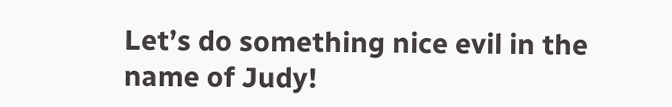Let’s do something nice evil in the name of Judy!